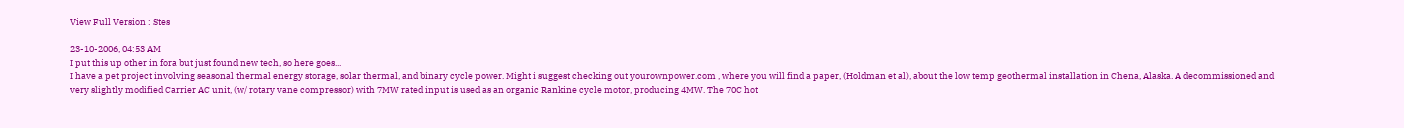View Full Version : Stes

23-10-2006, 04:53 AM
I put this up other in fora but just found new tech, so here goes...
I have a pet project involving seasonal thermal energy storage, solar thermal, and binary cycle power. Might i suggest checking out yourownpower.com , where you will find a paper, (Holdman et al), about the low temp geothermal installation in Chena, Alaska. A decommissioned and very slightly modified Carrier AC unit, (w/ rotary vane compressor) with 7MW rated input is used as an organic Rankine cycle motor, producing 4MW. The 70C hot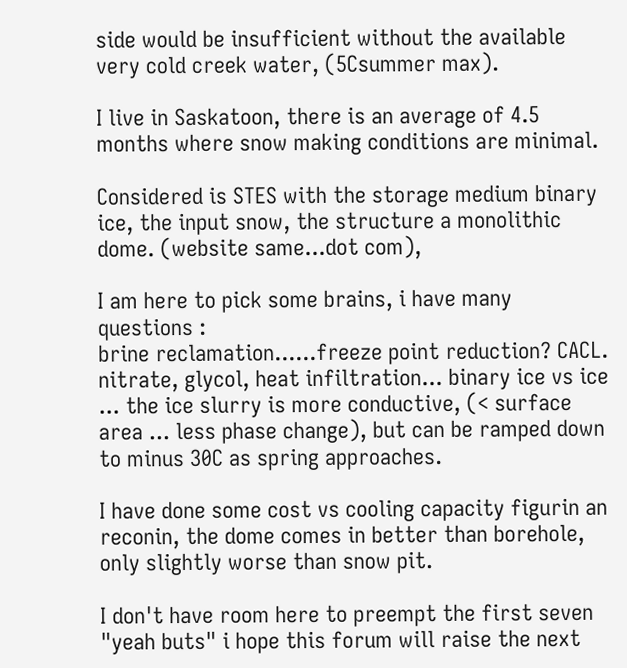side would be insufficient without the available very cold creek water, (5Csummer max).

I live in Saskatoon, there is an average of 4.5 months where snow making conditions are minimal.

Considered is STES with the storage medium binary ice, the input snow, the structure a monolithic dome. (website same...dot com),

I am here to pick some brains, i have many questions :
brine reclamation......freeze point reduction? CACL. nitrate, glycol, heat infiltration... binary ice vs ice ... the ice slurry is more conductive, (< surface area ... less phase change), but can be ramped down to minus 30C as spring approaches.

I have done some cost vs cooling capacity figurin an reconin, the dome comes in better than borehole, only slightly worse than snow pit.

I don't have room here to preempt the first seven "yeah buts" i hope this forum will raise the next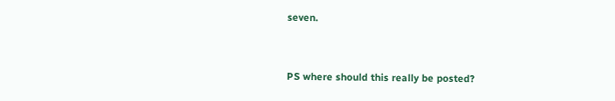seven.


PS where should this really be posted?